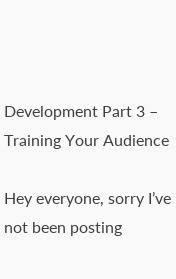Development Part 3 – Training Your Audience

Hey everyone, sorry I’ve not been posting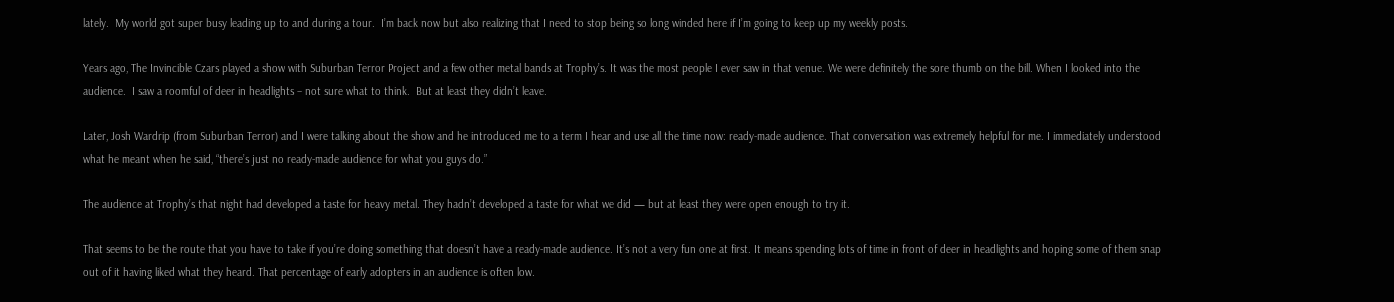lately.  My world got super busy leading up to and during a tour.  I’m back now but also realizing that I need to stop being so long winded here if I’m going to keep up my weekly posts.

Years ago, The Invincible Czars played a show with Suburban Terror Project and a few other metal bands at Trophy’s. It was the most people I ever saw in that venue. We were definitely the sore thumb on the bill. When I looked into the audience.  I saw a roomful of deer in headlights – not sure what to think.  But at least they didn’t leave.

Later, Josh Wardrip (from Suburban Terror) and I were talking about the show and he introduced me to a term I hear and use all the time now: ready-made audience. That conversation was extremely helpful for me. I immediately understood what he meant when he said, “there’s just no ready-made audience for what you guys do.”

The audience at Trophy’s that night had developed a taste for heavy metal. They hadn’t developed a taste for what we did — but at least they were open enough to try it.

That seems to be the route that you have to take if you’re doing something that doesn’t have a ready-made audience. It’s not a very fun one at first. It means spending lots of time in front of deer in headlights and hoping some of them snap out of it having liked what they heard. That percentage of early adopters in an audience is often low.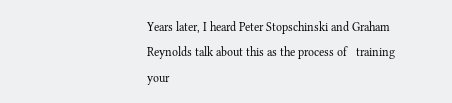Years later, I heard Peter Stopschinski and Graham Reynolds talk about this as the process of   training your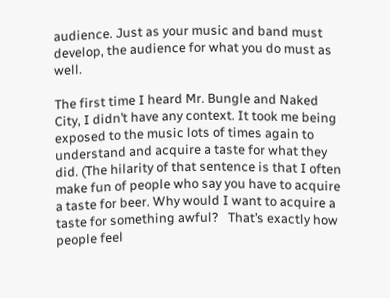audience. Just as your music and band must develop, the audience for what you do must as well.

The first time I heard Mr. Bungle and Naked City, I didn’t have any context. It took me being exposed to the music lots of times again to understand and acquire a taste for what they did. (The hilarity of that sentence is that I often make fun of people who say you have to acquire a taste for beer. Why would I want to acquire a taste for something awful?   That’s exactly how people feel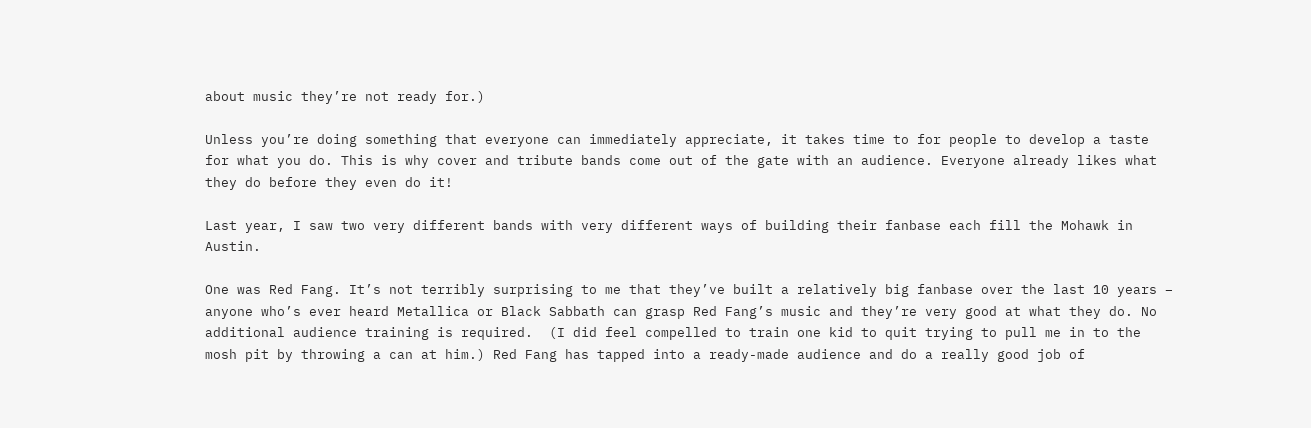about music they’re not ready for.)

Unless you’re doing something that everyone can immediately appreciate, it takes time to for people to develop a taste for what you do. This is why cover and tribute bands come out of the gate with an audience. Everyone already likes what they do before they even do it!

Last year, I saw two very different bands with very different ways of building their fanbase each fill the Mohawk in Austin.

One was Red Fang. It’s not terribly surprising to me that they’ve built a relatively big fanbase over the last 10 years – anyone who’s ever heard Metallica or Black Sabbath can grasp Red Fang’s music and they’re very good at what they do. No additional audience training is required.  (I did feel compelled to train one kid to quit trying to pull me in to the mosh pit by throwing a can at him.) Red Fang has tapped into a ready-made audience and do a really good job of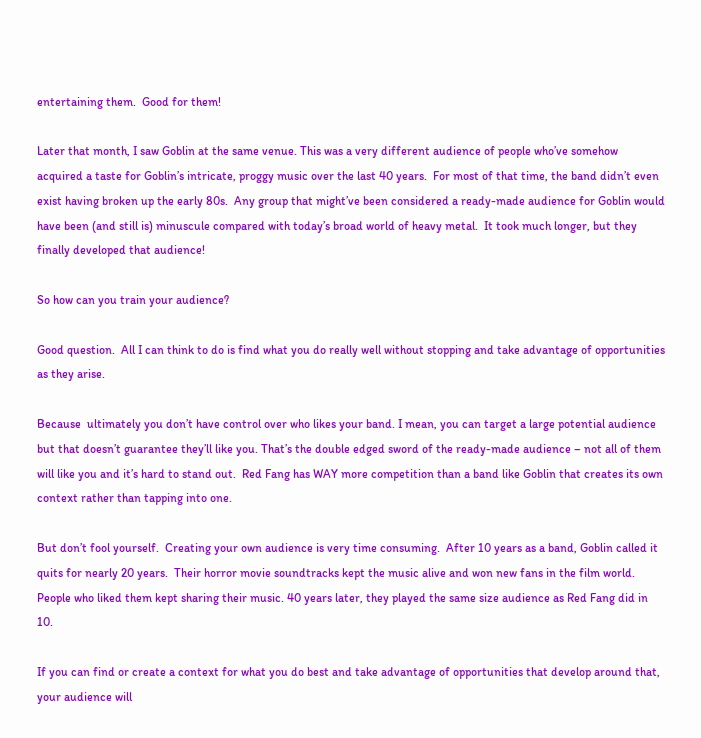entertaining them.  Good for them!

Later that month, I saw Goblin at the same venue. This was a very different audience of people who’ve somehow acquired a taste for Goblin’s intricate, proggy music over the last 40 years.  For most of that time, the band didn’t even exist having broken up the early 80s.  Any group that might’ve been considered a ready-made audience for Goblin would have been (and still is) minuscule compared with today’s broad world of heavy metal.  It took much longer, but they finally developed that audience!

So how can you train your audience?

Good question.  All I can think to do is find what you do really well without stopping and take advantage of opportunities as they arise.

Because  ultimately you don’t have control over who likes your band. I mean, you can target a large potential audience but that doesn’t guarantee they’ll like you. That’s the double edged sword of the ready-made audience – not all of them will like you and it’s hard to stand out.  Red Fang has WAY more competition than a band like Goblin that creates its own context rather than tapping into one.

But don’t fool yourself.  Creating your own audience is very time consuming.  After 10 years as a band, Goblin called it quits for nearly 20 years.  Their horror movie soundtracks kept the music alive and won new fans in the film world. People who liked them kept sharing their music. 40 years later, they played the same size audience as Red Fang did in 10.

If you can find or create a context for what you do best and take advantage of opportunities that develop around that, your audience will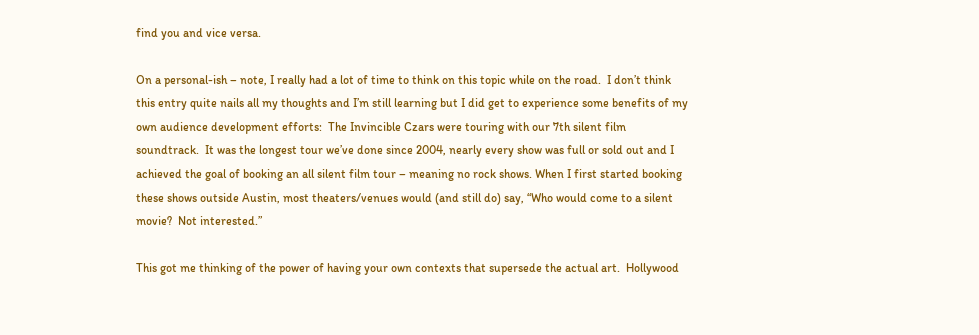find you and vice versa.

On a personal-ish – note, I really had a lot of time to think on this topic while on the road.  I don’t think this entry quite nails all my thoughts and I’m still learning but I did get to experience some benefits of my own audience development efforts:  The Invincible Czars were touring with our 7th silent film soundtrack.  It was the longest tour we’ve done since 2004, nearly every show was full or sold out and I achieved the goal of booking an all silent film tour – meaning no rock shows. When I first started booking these shows outside Austin, most theaters/venues would (and still do) say, “Who would come to a silent movie?  Not interested.”

This got me thinking of the power of having your own contexts that supersede the actual art.  Hollywood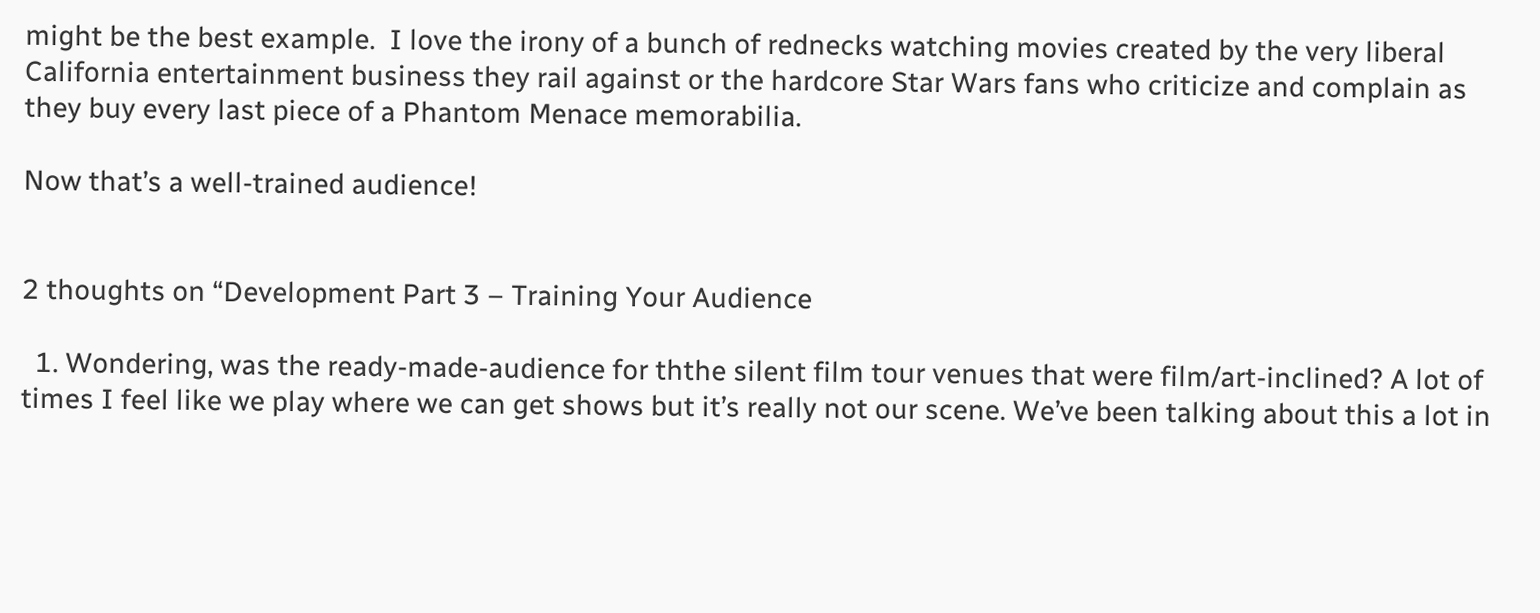might be the best example.  I love the irony of a bunch of rednecks watching movies created by the very liberal California entertainment business they rail against or the hardcore Star Wars fans who criticize and complain as they buy every last piece of a Phantom Menace memorabilia.

Now that’s a well-trained audience!


2 thoughts on “Development Part 3 – Training Your Audience

  1. Wondering, was the ready-made-audience for ththe silent film tour venues that were film/art-inclined? A lot of times I feel like we play where we can get shows but it’s really not our scene. We’ve been talking about this a lot in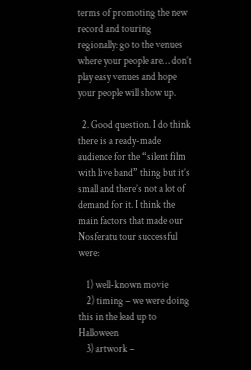terms of promoting the new record and touring regionally: go to the venues where your people are… don’t play easy venues and hope your people will show up.

  2. Good question. I do think there is a ready-made audience for the “silent film with live band” thing but it’s small and there’s not a lot of demand for it. I think the main factors that made our Nosferatu tour successful were:

    1) well-known movie
    2) timing – we were doing this in the lead up to Halloween
    3) artwork –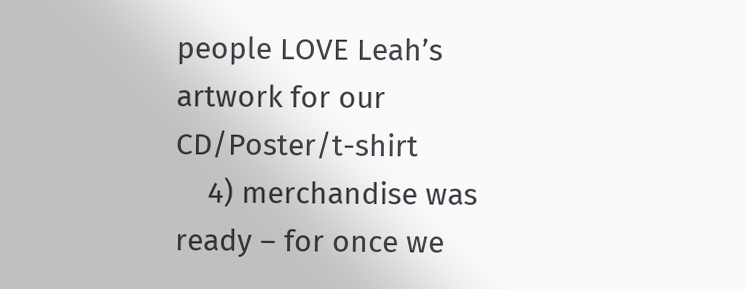people LOVE Leah’s artwork for our CD/Poster/t-shirt
    4) merchandise was ready – for once we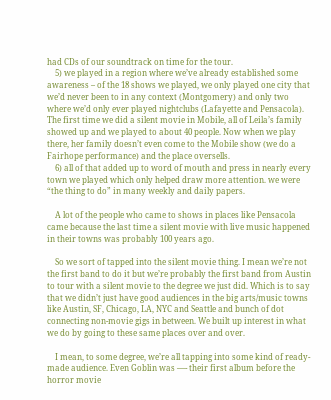had CDs of our soundtrack on time for the tour.
    5) we played in a region where we’ve already established some awareness – of the 18 shows we played, we only played one city that we’d never been to in any context (Montgomery) and only two where we’d only ever played nightclubs (Lafayette and Pensacola). The first time we did a silent movie in Mobile, all of Leila’s family showed up and we played to about 40 people. Now when we play there, her family doesn’t even come to the Mobile show (we do a Fairhope performance) and the place oversells.
    6) all of that added up to word of mouth and press in nearly every town we played which only helped draw more attention. we were “the thing to do” in many weekly and daily papers.

    A lot of the people who came to shows in places like Pensacola came because the last time a silent movie with live music happened in their towns was probably 100 years ago.

    So we sort of tapped into the silent movie thing. I mean we’re not the first band to do it but we’re probably the first band from Austin to tour with a silent movie to the degree we just did. Which is to say that we didn’t just have good audiences in the big arts/music towns like Austin, SF, Chicago, LA, NYC and Seattle and bunch of dot connecting non-movie gigs in between. We built up interest in what we do by going to these same places over and over.

    I mean, to some degree, we’re all tapping into some kind of ready-made audience. Even Goblin was —- their first album before the horror movie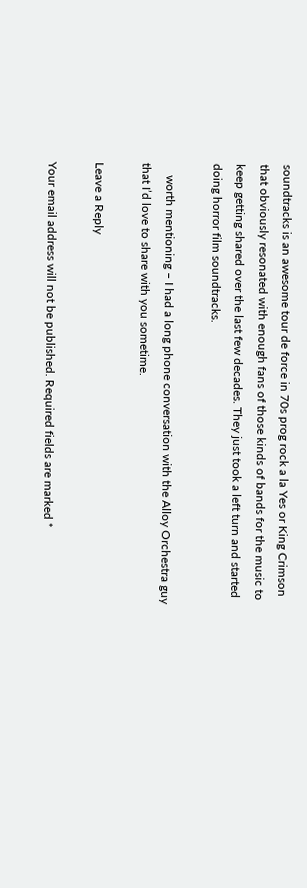soundtracks is an awesome tour de force in 70s prog rock a la Yes or King Crimson that obviously resonated with enough fans of those kinds of bands for the music to keep getting shared over the last few decades. They just took a left turn and started doing horror film soundtracks.

    worth mentioning – I had a long phone conversation with the Alloy Orchestra guy that I’d love to share with you sometime.

Leave a Reply

Your email address will not be published. Required fields are marked *